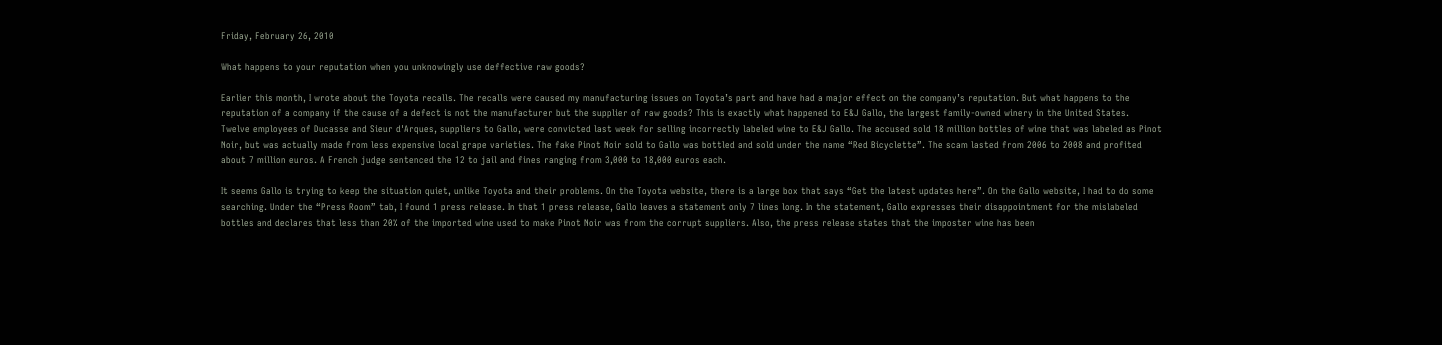Friday, February 26, 2010

What happens to your reputation when you unknowingly use deffective raw goods?

Earlier this month, I wrote about the Toyota recalls. The recalls were caused my manufacturing issues on Toyota’s part and have had a major effect on the company’s reputation. But what happens to the reputation of a company if the cause of a defect is not the manufacturer but the supplier of raw goods? This is exactly what happened to E&J Gallo, the largest family-owned winery in the United States.
Twelve employees of Ducasse and Sieur d'Arques, suppliers to Gallo, were convicted last week for selling incorrectly labeled wine to E&J Gallo. The accused sold 18 million bottles of wine that was labeled as Pinot Noir, but was actually made from less expensive local grape varieties. The fake Pinot Noir sold to Gallo was bottled and sold under the name “Red Bicyclette”. The scam lasted from 2006 to 2008 and profited about 7 million euros. A French judge sentenced the 12 to jail and fines ranging from 3,000 to 18,000 euros each.

It seems Gallo is trying to keep the situation quiet, unlike Toyota and their problems. On the Toyota website, there is a large box that says “Get the latest updates here”. On the Gallo website, I had to do some searching. Under the “Press Room” tab, I found 1 press release. In that 1 press release, Gallo leaves a statement only 7 lines long. In the statement, Gallo expresses their disappointment for the mislabeled bottles and declares that less than 20% of the imported wine used to make Pinot Noir was from the corrupt suppliers. Also, the press release states that the imposter wine has been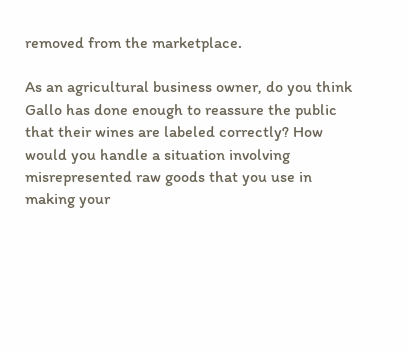removed from the marketplace.

As an agricultural business owner, do you think Gallo has done enough to reassure the public that their wines are labeled correctly? How would you handle a situation involving misrepresented raw goods that you use in making your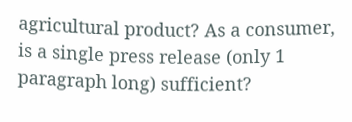agricultural product? As a consumer, is a single press release (only 1 paragraph long) sufficient?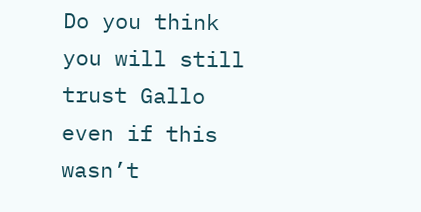Do you think you will still trust Gallo even if this wasn’t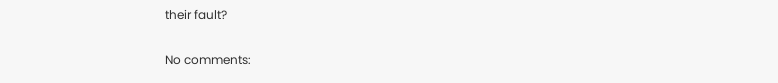their fault?

No comments: